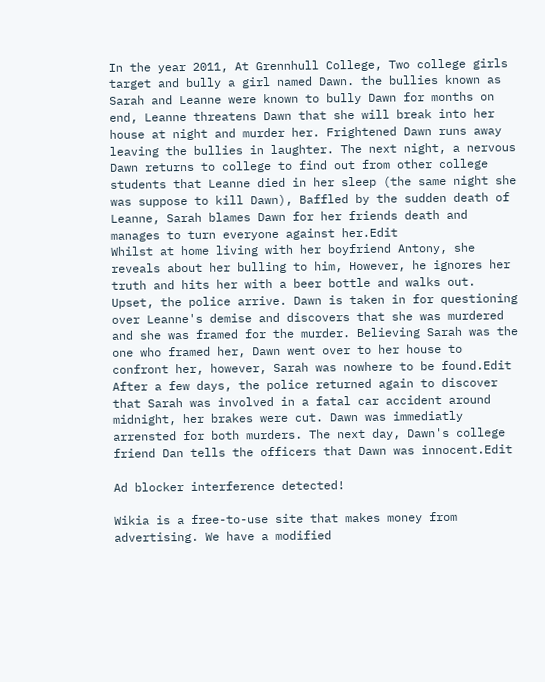In the year 2011, At Grennhull College, Two college girls target and bully a girl named Dawn. the bullies known as Sarah and Leanne were known to bully Dawn for months on end, Leanne threatens Dawn that she will break into her house at night and murder her. Frightened Dawn runs away leaving the bullies in laughter. The next night, a nervous Dawn returns to college to find out from other college students that Leanne died in her sleep (the same night she was suppose to kill Dawn), Baffled by the sudden death of Leanne, Sarah blames Dawn for her friends death and manages to turn everyone against her.Edit
Whilst at home living with her boyfriend Antony, she reveals about her bulling to him, However, he ignores her truth and hits her with a beer bottle and walks out. Upset, the police arrive. Dawn is taken in for questioning over Leanne's demise and discovers that she was murdered and she was framed for the murder. Believing Sarah was the one who framed her, Dawn went over to her house to confront her, however, Sarah was nowhere to be found.Edit
After a few days, the police returned again to discover that Sarah was involved in a fatal car accident around midnight, her brakes were cut. Dawn was immediatly arrensted for both murders. The next day, Dawn's college friend Dan tells the officers that Dawn was innocent.Edit

Ad blocker interference detected!

Wikia is a free-to-use site that makes money from advertising. We have a modified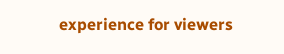experience for viewers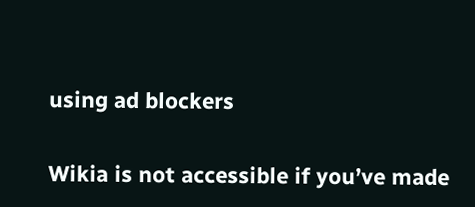using ad blockers

Wikia is not accessible if you’ve made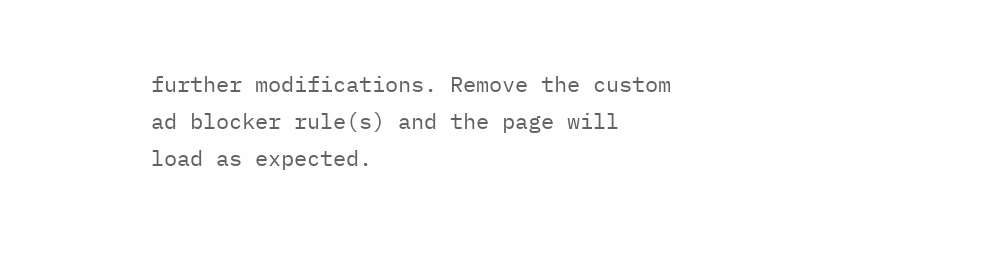further modifications. Remove the custom ad blocker rule(s) and the page will load as expected.